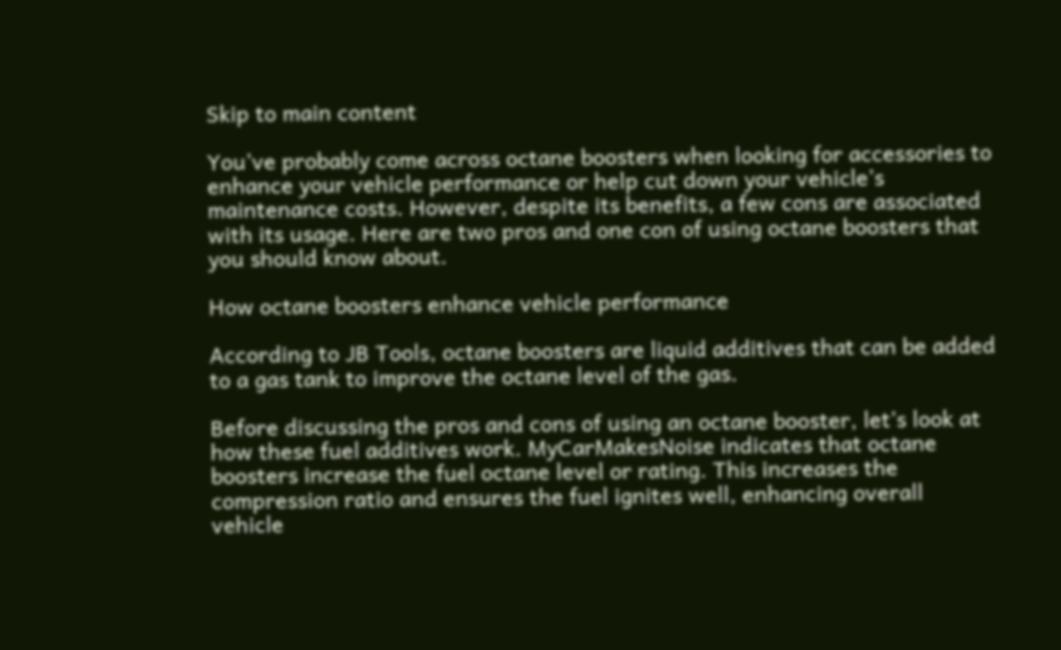Skip to main content

You’ve probably come across octane boosters when looking for accessories to enhance your vehicle performance or help cut down your vehicle’s maintenance costs. However, despite its benefits, a few cons are associated with its usage. Here are two pros and one con of using octane boosters that you should know about.

How octane boosters enhance vehicle performance

According to JB Tools, octane boosters are liquid additives that can be added to a gas tank to improve the octane level of the gas.

Before discussing the pros and cons of using an octane booster, let’s look at how these fuel additives work. MyCarMakesNoise indicates that octane boosters increase the fuel octane level or rating. This increases the compression ratio and ensures the fuel ignites well, enhancing overall vehicle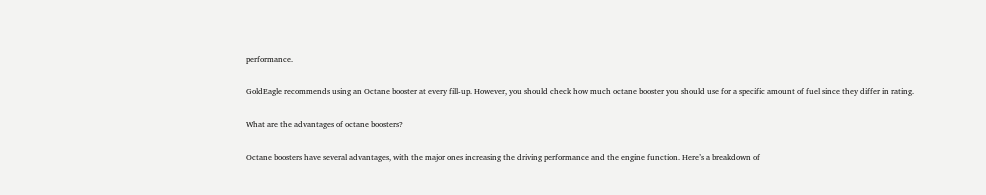performance.

GoldEagle recommends using an Octane booster at every fill-up. However, you should check how much octane booster you should use for a specific amount of fuel since they differ in rating.

What are the advantages of octane boosters?

Octane boosters have several advantages, with the major ones increasing the driving performance and the engine function. Here’s a breakdown of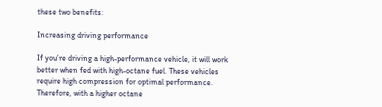these two benefits:

Increasing driving performance

If you’re driving a high-performance vehicle, it will work better when fed with high-octane fuel. These vehicles require high compression for optimal performance. Therefore, with a higher octane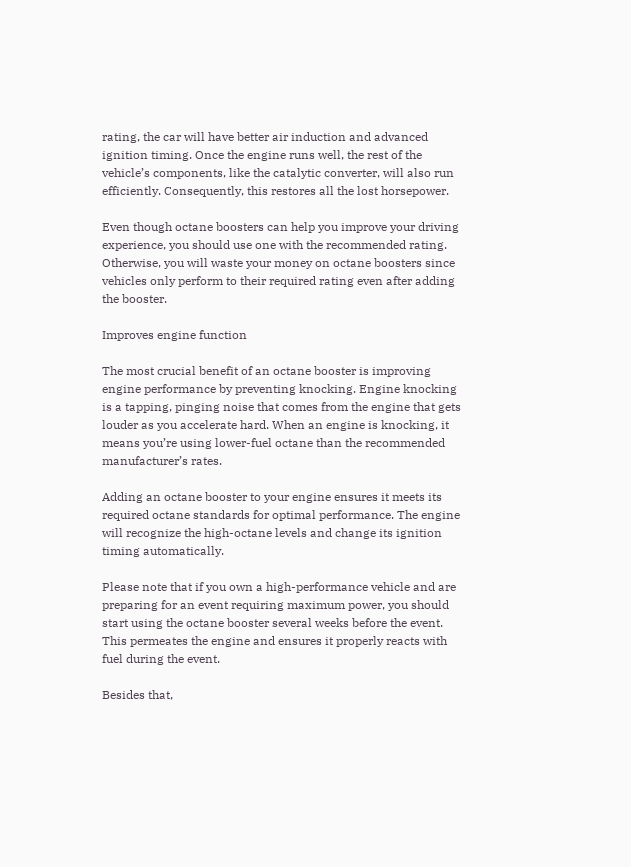rating, the car will have better air induction and advanced ignition timing. Once the engine runs well, the rest of the vehicle’s components, like the catalytic converter, will also run efficiently. Consequently, this restores all the lost horsepower.

Even though octane boosters can help you improve your driving experience, you should use one with the recommended rating. Otherwise, you will waste your money on octane boosters since vehicles only perform to their required rating even after adding the booster.

Improves engine function

The most crucial benefit of an octane booster is improving engine performance by preventing knocking. Engine knocking is a tapping, pinging noise that comes from the engine that gets louder as you accelerate hard. When an engine is knocking, it means you’re using lower-fuel octane than the recommended manufacturer’s rates.

Adding an octane booster to your engine ensures it meets its required octane standards for optimal performance. The engine will recognize the high-octane levels and change its ignition timing automatically.

Please note that if you own a high-performance vehicle and are preparing for an event requiring maximum power, you should start using the octane booster several weeks before the event. This permeates the engine and ensures it properly reacts with fuel during the event.

Besides that,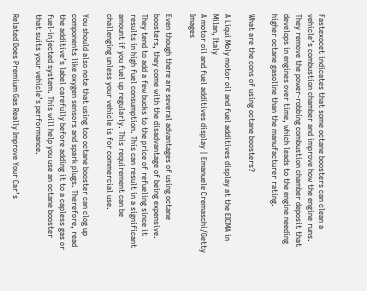Fastexocet indicates that some octane boosters can clean a vehicle’s combustion chamber and improve how the engine runs. They remove the power-robbing combustion chamber deposit that develops in engines over time, which leads to the engine needing higher octane gasoline than the manufacturer rating.

What are the cons of using octane boosters?

A Liqui Moly motor oil and fuel additives display at the EICMA in Milan, Italy
A motor oil and fuel additives display | Emanuele Cremaschi/Getty Images

Even though there are several advantages of using octane boosters, they come with the disadvantage of being expensive. They tend to add a few bucks to the price of refueling since it results in high fuel consumption. This can result in a significant amount if you fuel up regularly. This requirement can be challenging unless your vehicle is for commercial use.

You should also note that using too octane booster can clog up components like oxygen sensors and spark plugs. Therefore, read the additive’s label carefully before adding it to a capless gas or fuel-injected system. This will help you use an octane booster that suits your vehicle’s performance.

Related Does Premium Gas Really Improve Your Car’s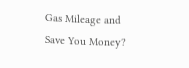Gas Mileage and Save You Money?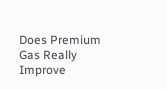Does Premium Gas Really Improve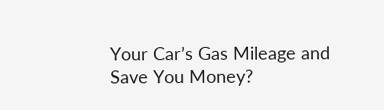Your Car’s Gas Mileage and Save You Money?